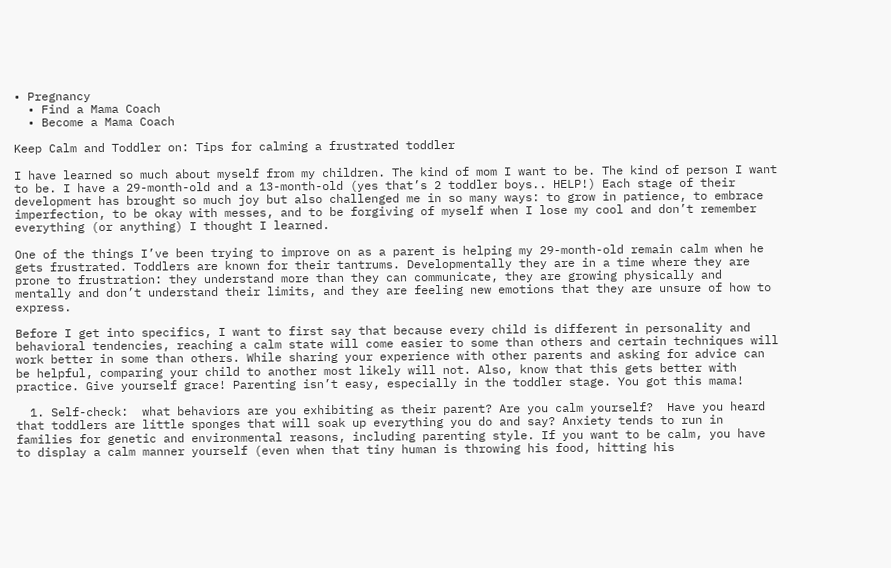• Pregnancy
  • Find a Mama Coach
  • Become a Mama Coach

Keep Calm and Toddler on: Tips for calming a frustrated toddler

I have learned so much about myself from my children. The kind of mom I want to be. The kind of person I want to be. I have a 29-month-old and a 13-month-old (yes that’s 2 toddler boys.. HELP!) Each stage of their development has brought so much joy but also challenged me in so many ways: to grow in patience, to embrace imperfection, to be okay with messes, and to be forgiving of myself when I lose my cool and don’t remember everything (or anything) I thought I learned.

One of the things I’ve been trying to improve on as a parent is helping my 29-month-old remain calm when he gets frustrated. Toddlers are known for their tantrums. Developmentally they are in a time where they are prone to frustration: they understand more than they can communicate, they are growing physically and mentally and don’t understand their limits, and they are feeling new emotions that they are unsure of how to express.

Before I get into specifics, I want to first say that because every child is different in personality and behavioral tendencies, reaching a calm state will come easier to some than others and certain techniques will work better in some than others. While sharing your experience with other parents and asking for advice can be helpful, comparing your child to another most likely will not. Also, know that this gets better with practice. Give yourself grace! Parenting isn’t easy, especially in the toddler stage. You got this mama!

  1. Self-check:  what behaviors are you exhibiting as their parent? Are you calm yourself?  Have you heard that toddlers are little sponges that will soak up everything you do and say? Anxiety tends to run in families for genetic and environmental reasons, including parenting style. If you want to be calm, you have to display a calm manner yourself (even when that tiny human is throwing his food, hitting his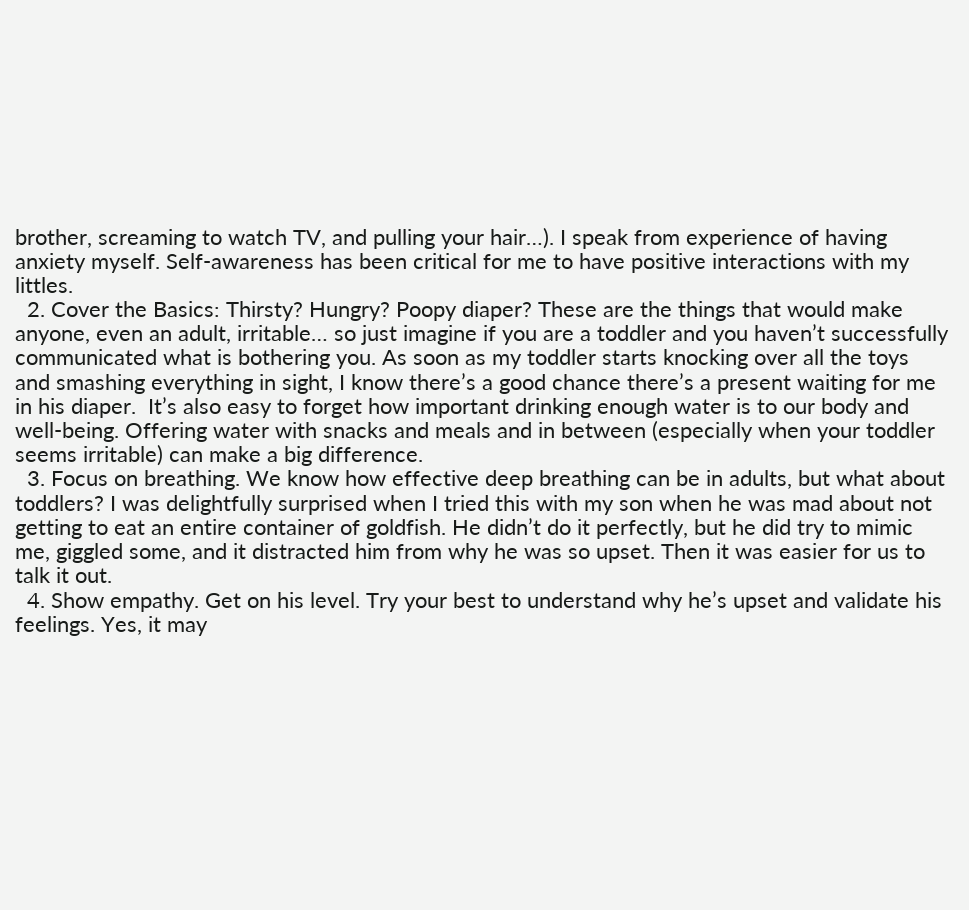brother, screaming to watch TV, and pulling your hair…). I speak from experience of having anxiety myself. Self-awareness has been critical for me to have positive interactions with my littles.
  2. Cover the Basics: Thirsty? Hungry? Poopy diaper? These are the things that would make anyone, even an adult, irritable… so just imagine if you are a toddler and you haven’t successfully communicated what is bothering you. As soon as my toddler starts knocking over all the toys and smashing everything in sight, I know there’s a good chance there’s a present waiting for me in his diaper.  It’s also easy to forget how important drinking enough water is to our body and well-being. Offering water with snacks and meals and in between (especially when your toddler seems irritable) can make a big difference.
  3. Focus on breathing. We know how effective deep breathing can be in adults, but what about toddlers? I was delightfully surprised when I tried this with my son when he was mad about not getting to eat an entire container of goldfish. He didn’t do it perfectly, but he did try to mimic me, giggled some, and it distracted him from why he was so upset. Then it was easier for us to talk it out.
  4. Show empathy. Get on his level. Try your best to understand why he’s upset and validate his feelings. Yes, it may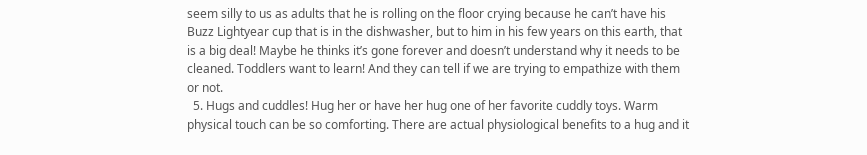seem silly to us as adults that he is rolling on the floor crying because he can’t have his Buzz Lightyear cup that is in the dishwasher, but to him in his few years on this earth, that is a big deal! Maybe he thinks it’s gone forever and doesn’t understand why it needs to be cleaned. Toddlers want to learn! And they can tell if we are trying to empathize with them or not.
  5. Hugs and cuddles! Hug her or have her hug one of her favorite cuddly toys. Warm physical touch can be so comforting. There are actual physiological benefits to a hug and it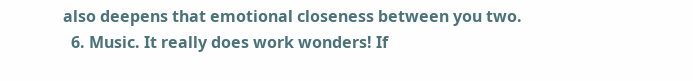also deepens that emotional closeness between you two.
  6. Music. It really does work wonders! If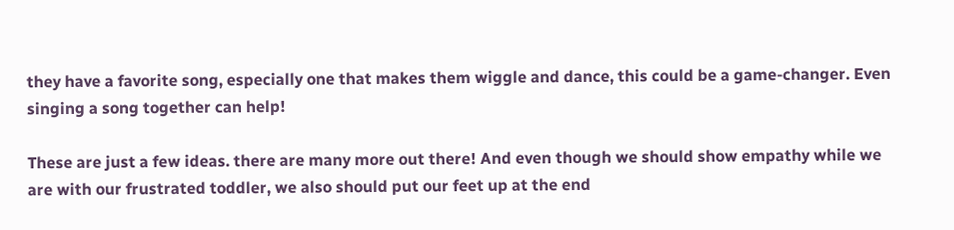they have a favorite song, especially one that makes them wiggle and dance, this could be a game-changer. Even singing a song together can help!

These are just a few ideas. there are many more out there! And even though we should show empathy while we are with our frustrated toddler, we also should put our feet up at the end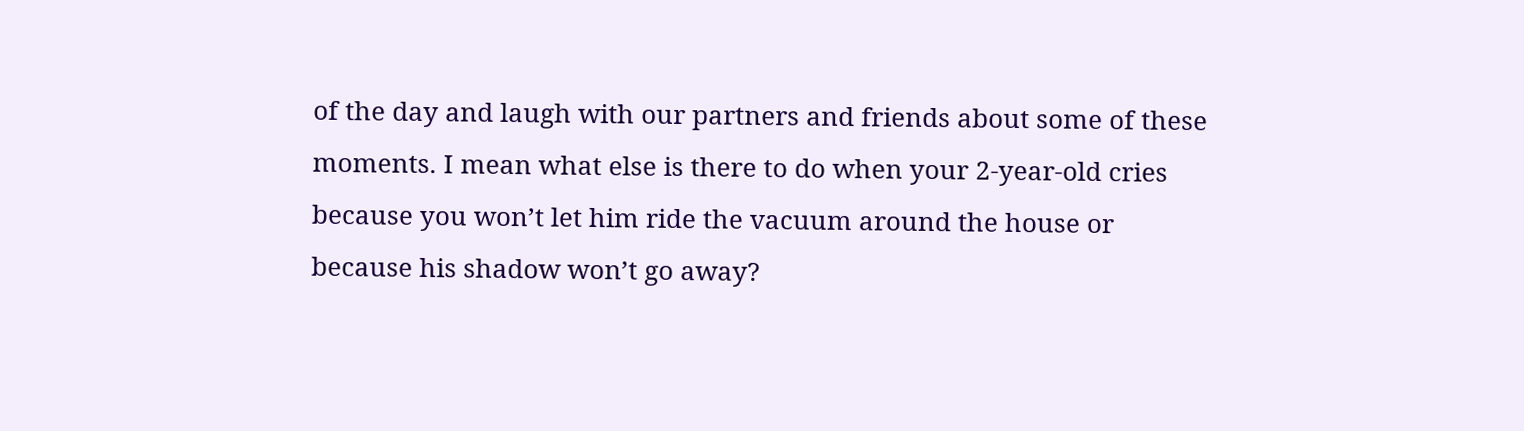of the day and laugh with our partners and friends about some of these moments. I mean what else is there to do when your 2-year-old cries because you won’t let him ride the vacuum around the house or because his shadow won’t go away?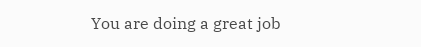You are doing a great job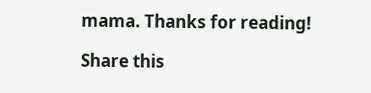mama. Thanks for reading!

Share this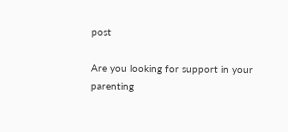post

Are you looking for support in your parenting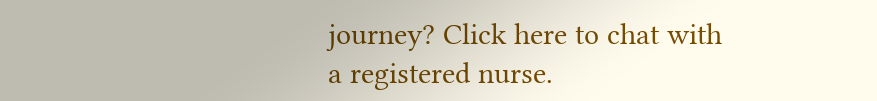journey? Click here to chat with a registered nurse.